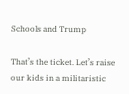Schools and Trump

That’s the ticket. Let’s raise our kids in a militaristic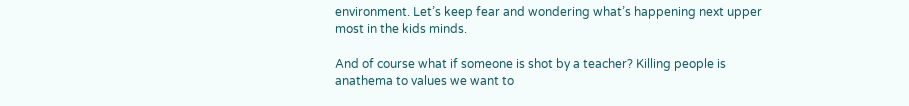environment. Let’s keep fear and wondering what’s happening next upper most in the kids minds.

And of course what if someone is shot by a teacher? Killing people is anathema to values we want to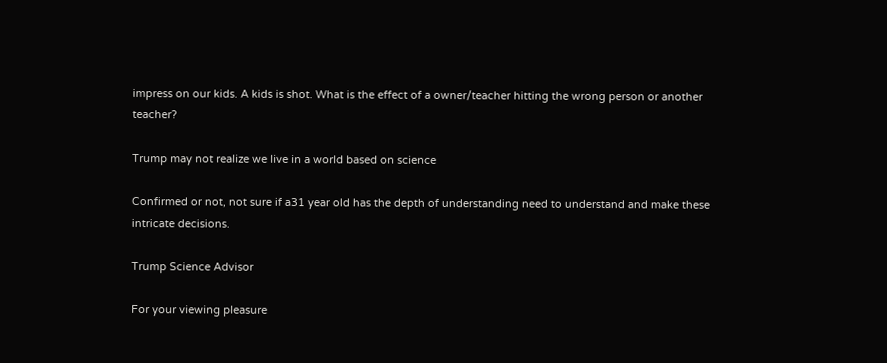impress on our kids. A kids is shot. What is the effect of a owner/teacher hitting the wrong person or another teacher?

Trump may not realize we live in a world based on science

Confirmed or not, not sure if a31 year old has the depth of understanding need to understand and make these intricate decisions.

Trump Science Advisor

For your viewing pleasure